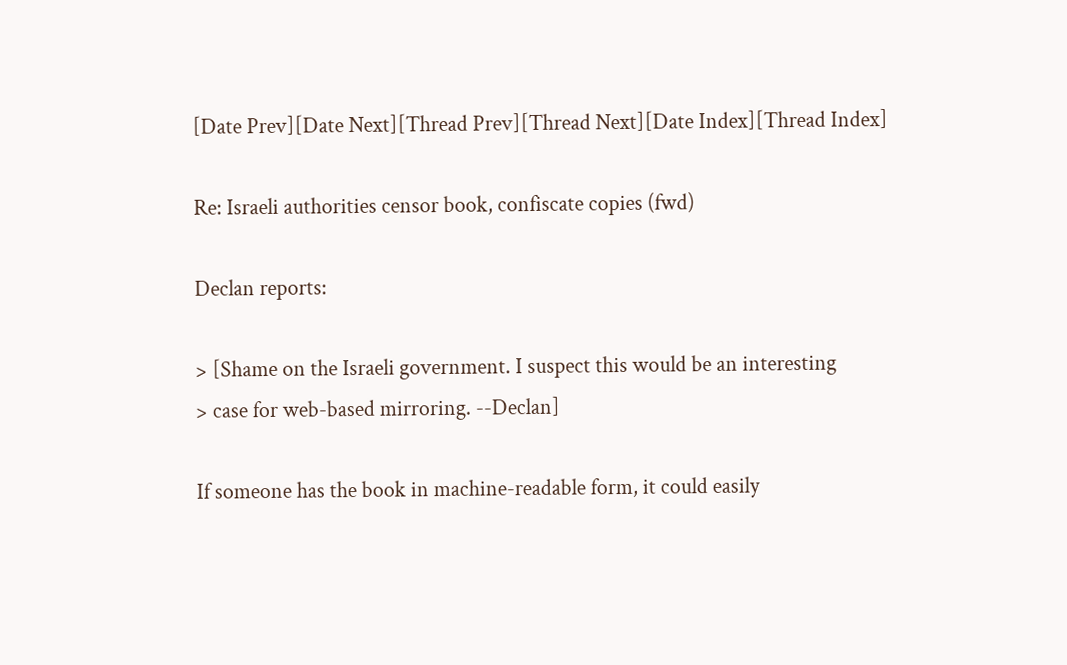[Date Prev][Date Next][Thread Prev][Thread Next][Date Index][Thread Index]

Re: Israeli authorities censor book, confiscate copies (fwd)

Declan reports:

> [Shame on the Israeli government. I suspect this would be an interesting
> case for web-based mirroring. --Declan]

If someone has the book in machine-readable form, it could easily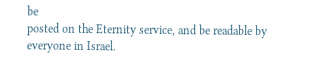be
posted on the Eternity service, and be readable by everyone in Israel.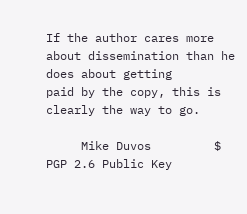If the author cares more about dissemination than he does about getting
paid by the copy, this is clearly the way to go.

     Mike Duvos         $    PGP 2.6 Public Key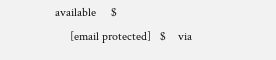available     $
     [email protected]   $    via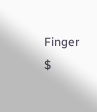Finger                       $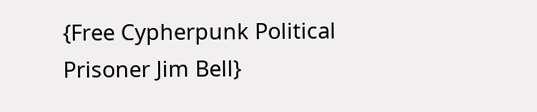{Free Cypherpunk Political Prisoner Jim Bell}